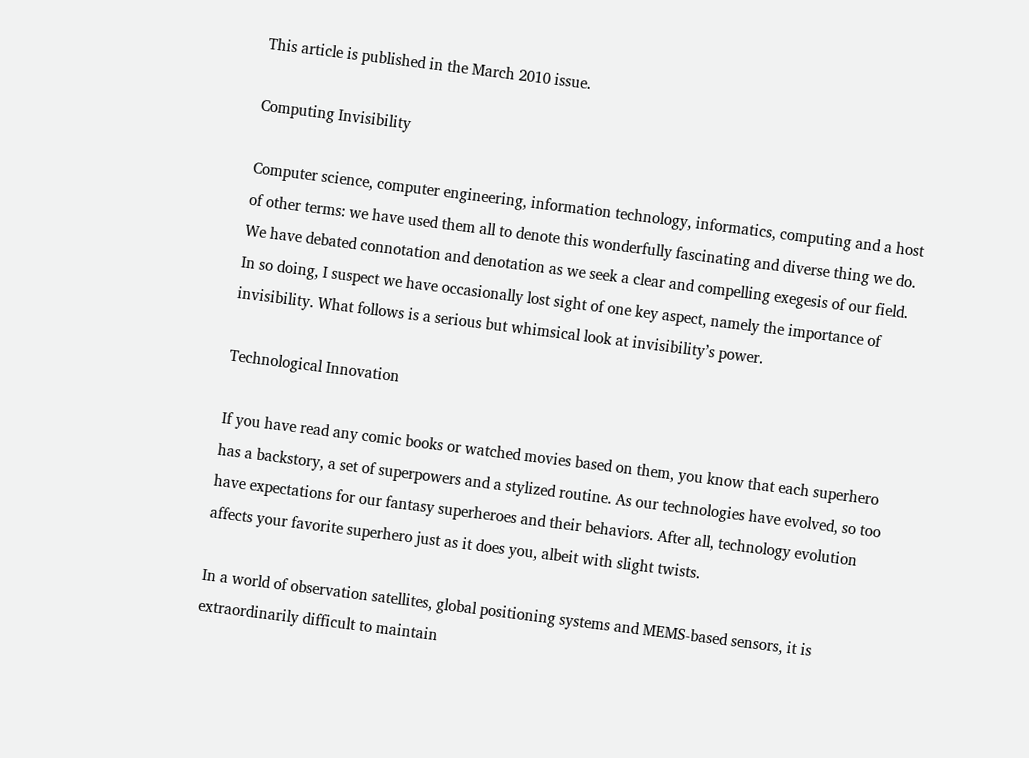This article is published in the March 2010 issue.

Computing Invisibility

Computer science, computer engineering, information technology, informatics, computing and a host of other terms: we have used them all to denote this wonderfully fascinating and diverse thing we do. We have debated connotation and denotation as we seek a clear and compelling exegesis of our field. In so doing, I suspect we have occasionally lost sight of one key aspect, namely the importance of invisibility. What follows is a serious but whimsical look at invisibility’s power.

Technological Innovation

If you have read any comic books or watched movies based on them, you know that each superhero has a backstory, a set of superpowers and a stylized routine. As our technologies have evolved, so too have expectations for our fantasy superheroes and their behaviors. After all, technology evolution affects your favorite superhero just as it does you, albeit with slight twists.

In a world of observation satellites, global positioning systems and MEMS-based sensors, it is extraordinarily difficult to maintain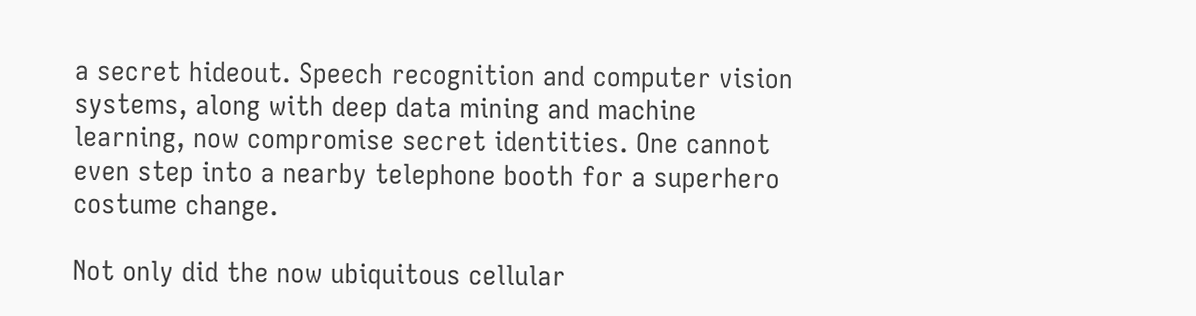a secret hideout. Speech recognition and computer vision systems, along with deep data mining and machine learning, now compromise secret identities. One cannot even step into a nearby telephone booth for a superhero costume change.

Not only did the now ubiquitous cellular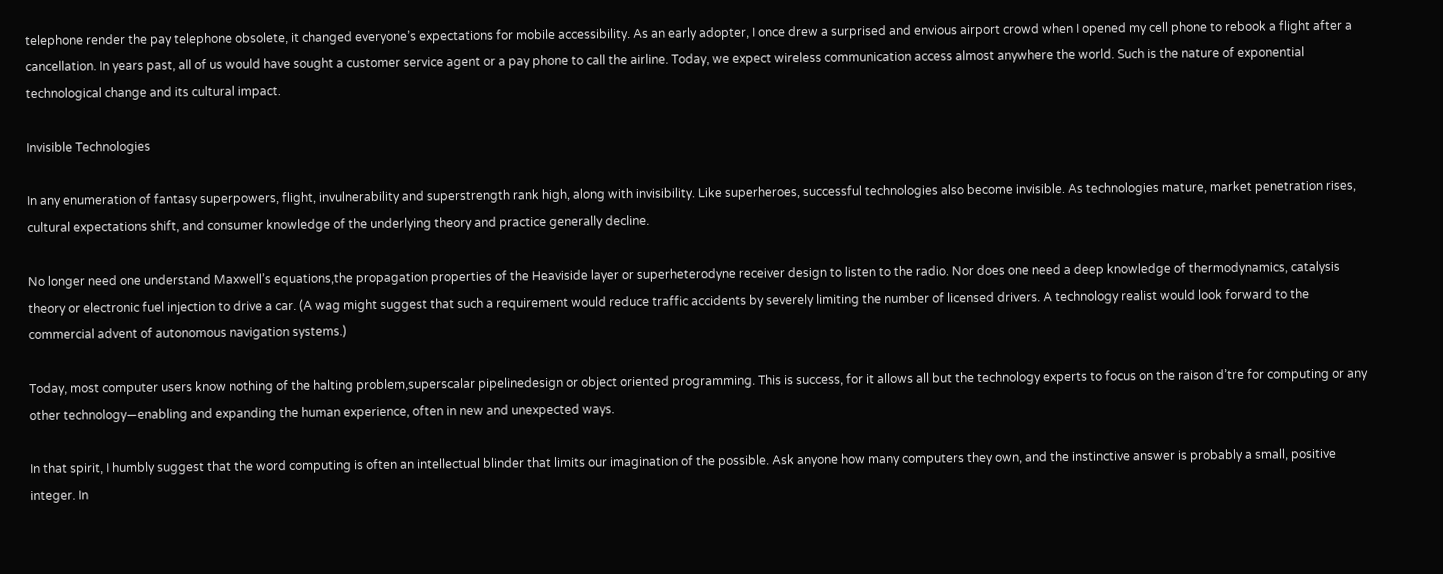telephone render the pay telephone obsolete, it changed everyone’s expectations for mobile accessibility. As an early adopter, I once drew a surprised and envious airport crowd when I opened my cell phone to rebook a flight after a cancellation. In years past, all of us would have sought a customer service agent or a pay phone to call the airline. Today, we expect wireless communication access almost anywhere the world. Such is the nature of exponential technological change and its cultural impact.

Invisible Technologies

In any enumeration of fantasy superpowers, flight, invulnerability and superstrength rank high, along with invisibility. Like superheroes, successful technologies also become invisible. As technologies mature, market penetration rises, cultural expectations shift, and consumer knowledge of the underlying theory and practice generally decline.

No longer need one understand Maxwell’s equations,the propagation properties of the Heaviside layer or superheterodyne receiver design to listen to the radio. Nor does one need a deep knowledge of thermodynamics, catalysis theory or electronic fuel injection to drive a car. (A wag might suggest that such a requirement would reduce traffic accidents by severely limiting the number of licensed drivers. A technology realist would look forward to the commercial advent of autonomous navigation systems.)

Today, most computer users know nothing of the halting problem,superscalar pipelinedesign or object oriented programming. This is success, for it allows all but the technology experts to focus on the raison d’tre for computing or any other technology—enabling and expanding the human experience, often in new and unexpected ways.

In that spirit, I humbly suggest that the word computing is often an intellectual blinder that limits our imagination of the possible. Ask anyone how many computers they own, and the instinctive answer is probably a small, positive integer. In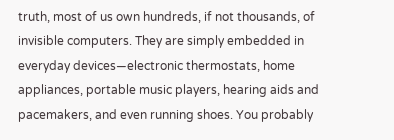truth, most of us own hundreds, if not thousands, of invisible computers. They are simply embedded in everyday devices—electronic thermostats, home appliances, portable music players, hearing aids and pacemakers, and even running shoes. You probably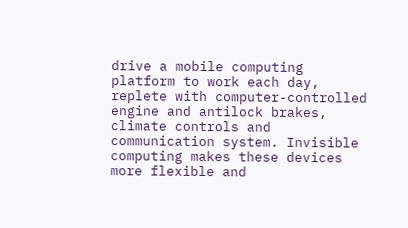drive a mobile computing platform to work each day, replete with computer-controlled engine and antilock brakes, climate controls and communication system. Invisible computing makes these devices more flexible and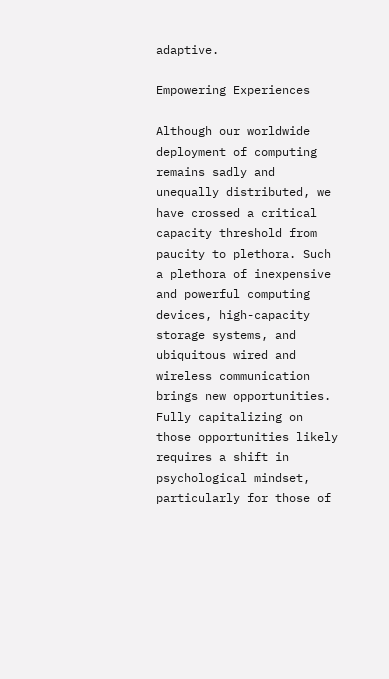adaptive.

Empowering Experiences

Although our worldwide deployment of computing remains sadly and unequally distributed, we have crossed a critical capacity threshold from paucity to plethora. Such a plethora of inexpensive and powerful computing devices, high-capacity storage systems, and ubiquitous wired and wireless communication brings new opportunities. Fully capitalizing on those opportunities likely requires a shift in psychological mindset, particularly for those of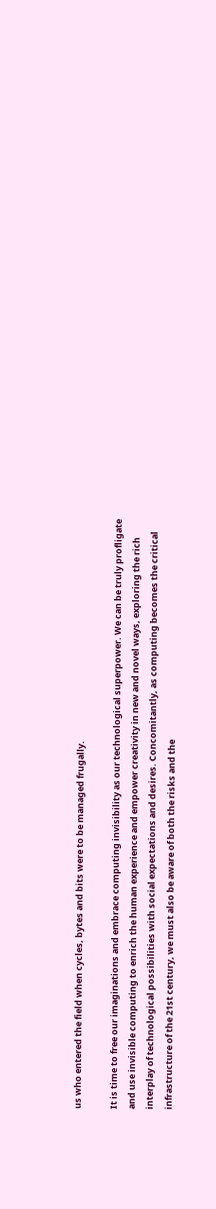us who entered the field when cycles, bytes and bits were to be managed frugally.

It is time to free our imaginations and embrace computing invisibility as our technological superpower. We can be truly profligate and use invisible computing to enrich the human experience and empower creativity in new and novel ways, exploring the rich interplay of technological possibilities with social expectations and desires. Concomitantly, as computing becomes the critical infrastructure of the 21st century, we must also be aware of both the risks and the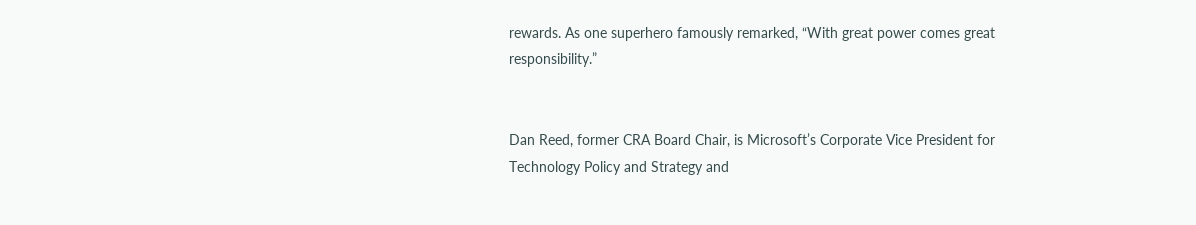rewards. As one superhero famously remarked, “With great power comes great responsibility.”


Dan Reed, former CRA Board Chair, is Microsoft’s Corporate Vice President for Technology Policy and Strategy and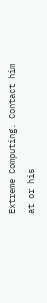Extreme Computing. Contact him at or his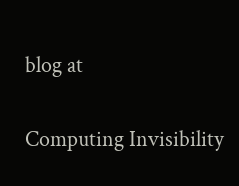blog at

Computing Invisibility